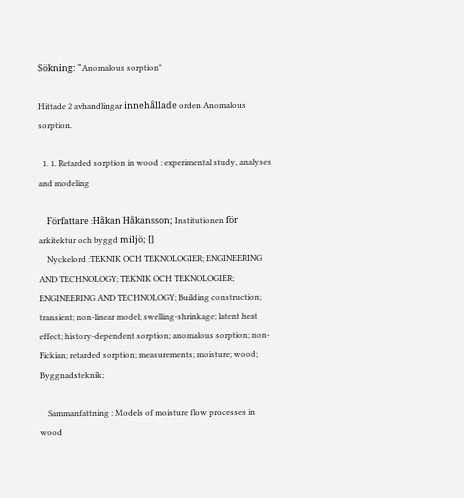Sökning: "Anomalous sorption"

Hittade 2 avhandlingar innehållade orden Anomalous sorption.

  1. 1. Retarded sorption in wood : experimental study, analyses and modeling

    Författare :Håkan Håkansson; Institutionen för arkitektur och byggd miljö; []
    Nyckelord :TEKNIK OCH TEKNOLOGIER; ENGINEERING AND TECHNOLOGY; TEKNIK OCH TEKNOLOGIER; ENGINEERING AND TECHNOLOGY; Building construction; transient; non-linear model; swelling-shrinkage; latent heat effect; history-dependent sorption; anomalous sorption; non-Fickian; retarded sorption; measurements; moisture; wood; Byggnadsteknik;

    Sammanfattning : Models of moisture flow processes in wood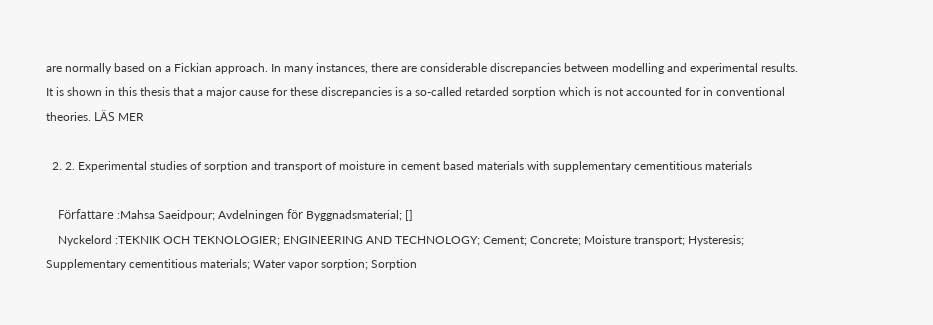are normally based on a Fickian approach. In many instances, there are considerable discrepancies between modelling and experimental results. It is shown in this thesis that a major cause for these discrepancies is a so-called retarded sorption which is not accounted for in conventional theories. LÄS MER

  2. 2. Experimental studies of sorption and transport of moisture in cement based materials with supplementary cementitious materials

    Författare :Mahsa Saeidpour; Avdelningen för Byggnadsmaterial; []
    Nyckelord :TEKNIK OCH TEKNOLOGIER; ENGINEERING AND TECHNOLOGY; Cement; Concrete; Moisture transport; Hysteresis; Supplementary cementitious materials; Water vapor sorption; Sorption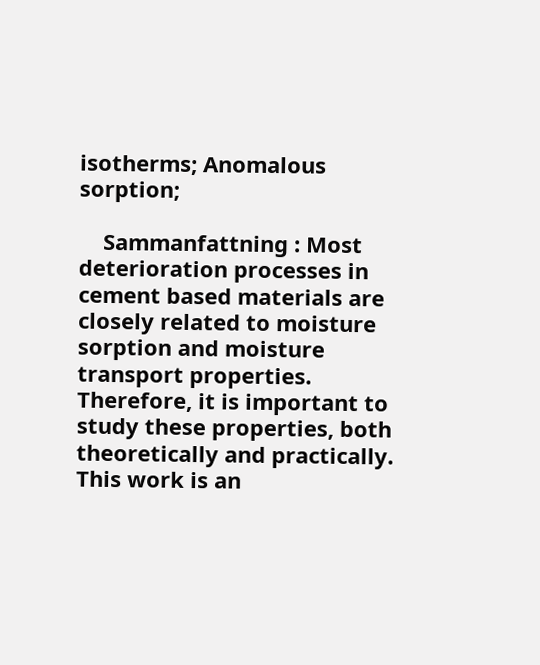isotherms; Anomalous sorption;

    Sammanfattning : Most deterioration processes in cement based materials are closely related to moisture sorption and moisture transport properties. Therefore, it is important to study these properties, both theoretically and practically. This work is an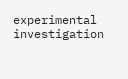experimental investigation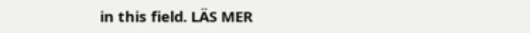in this field. LÄS MER